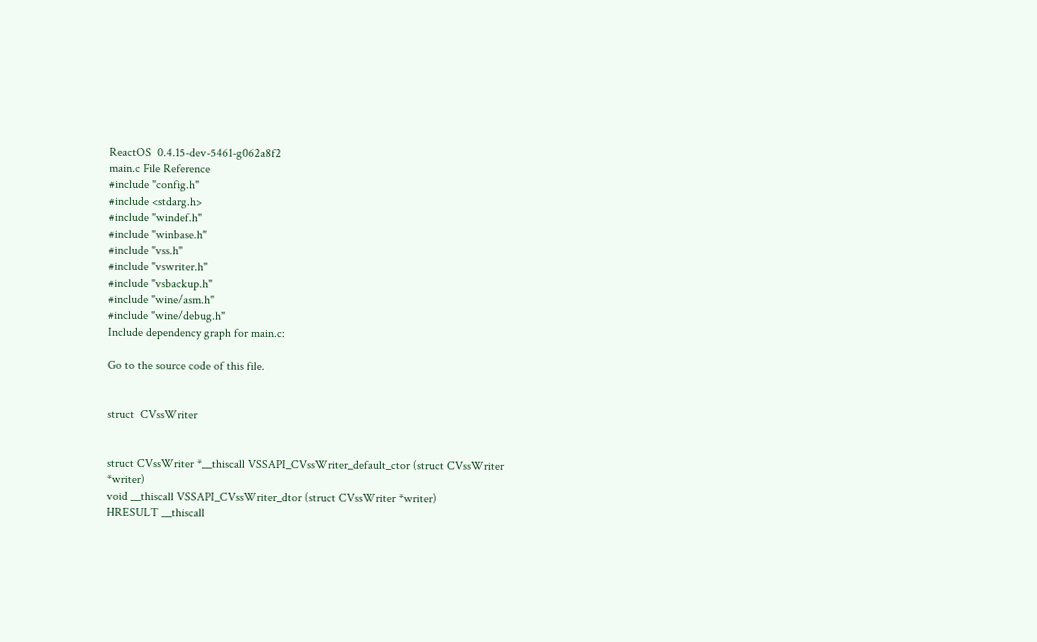ReactOS  0.4.15-dev-5461-g062a8f2
main.c File Reference
#include "config.h"
#include <stdarg.h>
#include "windef.h"
#include "winbase.h"
#include "vss.h"
#include "vswriter.h"
#include "vsbackup.h"
#include "wine/asm.h"
#include "wine/debug.h"
Include dependency graph for main.c:

Go to the source code of this file.


struct  CVssWriter


struct CVssWriter *__thiscall VSSAPI_CVssWriter_default_ctor (struct CVssWriter *writer)
void __thiscall VSSAPI_CVssWriter_dtor (struct CVssWriter *writer)
HRESULT __thiscall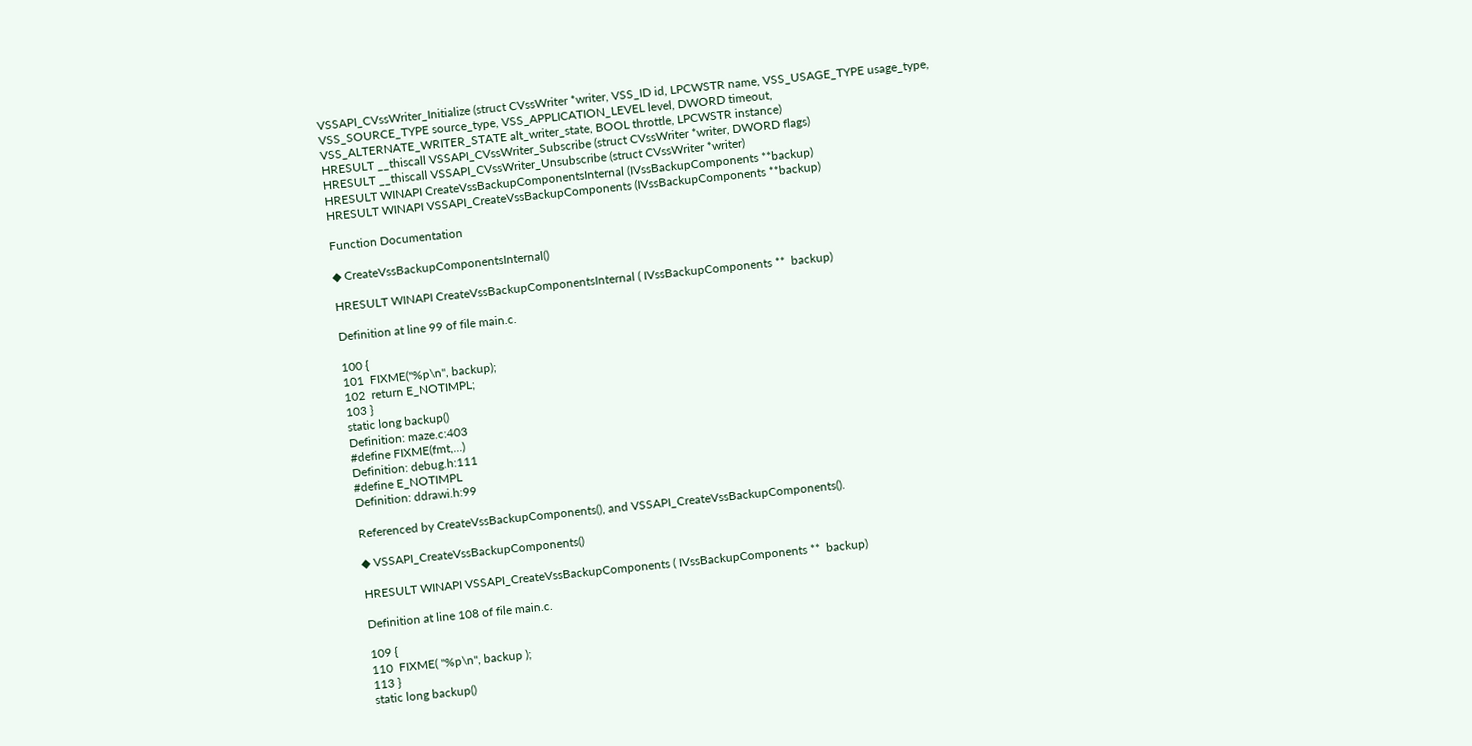VSSAPI_CVssWriter_Initialize (struct CVssWriter *writer, VSS_ID id, LPCWSTR name, VSS_USAGE_TYPE usage_type, VSS_SOURCE_TYPE source_type, VSS_APPLICATION_LEVEL level, DWORD timeout, VSS_ALTERNATE_WRITER_STATE alt_writer_state, BOOL throttle, LPCWSTR instance)
HRESULT __thiscall VSSAPI_CVssWriter_Subscribe (struct CVssWriter *writer, DWORD flags)
HRESULT __thiscall VSSAPI_CVssWriter_Unsubscribe (struct CVssWriter *writer)
HRESULT WINAPI CreateVssBackupComponentsInternal (IVssBackupComponents **backup)
HRESULT WINAPI VSSAPI_CreateVssBackupComponents (IVssBackupComponents **backup)

Function Documentation

◆ CreateVssBackupComponentsInternal()

HRESULT WINAPI CreateVssBackupComponentsInternal ( IVssBackupComponents **  backup)

Definition at line 99 of file main.c.

100 {
101  FIXME("%p\n", backup);
102  return E_NOTIMPL;
103 }
static long backup()
Definition: maze.c:403
#define FIXME(fmt,...)
Definition: debug.h:111
#define E_NOTIMPL
Definition: ddrawi.h:99

Referenced by CreateVssBackupComponents(), and VSSAPI_CreateVssBackupComponents().

◆ VSSAPI_CreateVssBackupComponents()

HRESULT WINAPI VSSAPI_CreateVssBackupComponents ( IVssBackupComponents **  backup)

Definition at line 108 of file main.c.

109 {
110  FIXME( "%p\n", backup );
113 }
static long backup()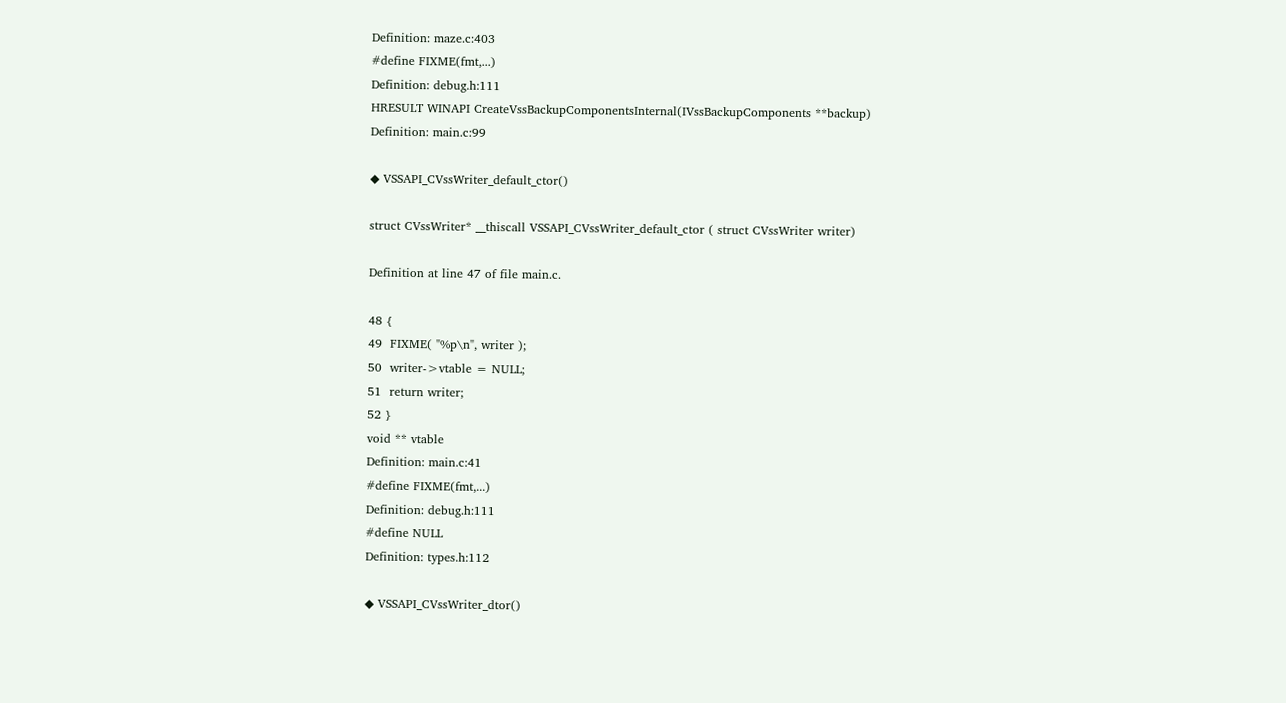Definition: maze.c:403
#define FIXME(fmt,...)
Definition: debug.h:111
HRESULT WINAPI CreateVssBackupComponentsInternal(IVssBackupComponents **backup)
Definition: main.c:99

◆ VSSAPI_CVssWriter_default_ctor()

struct CVssWriter* __thiscall VSSAPI_CVssWriter_default_ctor ( struct CVssWriter writer)

Definition at line 47 of file main.c.

48 {
49  FIXME( "%p\n", writer );
50  writer->vtable = NULL;
51  return writer;
52 }
void ** vtable
Definition: main.c:41
#define FIXME(fmt,...)
Definition: debug.h:111
#define NULL
Definition: types.h:112

◆ VSSAPI_CVssWriter_dtor()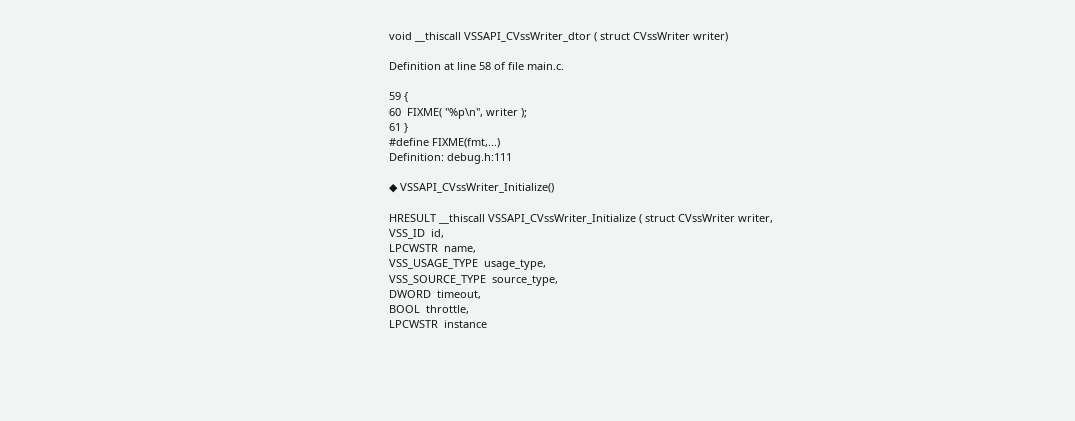void __thiscall VSSAPI_CVssWriter_dtor ( struct CVssWriter writer)

Definition at line 58 of file main.c.

59 {
60  FIXME( "%p\n", writer );
61 }
#define FIXME(fmt,...)
Definition: debug.h:111

◆ VSSAPI_CVssWriter_Initialize()

HRESULT __thiscall VSSAPI_CVssWriter_Initialize ( struct CVssWriter writer,
VSS_ID  id,
LPCWSTR  name,
VSS_USAGE_TYPE  usage_type,
VSS_SOURCE_TYPE  source_type,
DWORD  timeout,
BOOL  throttle,
LPCWSTR  instance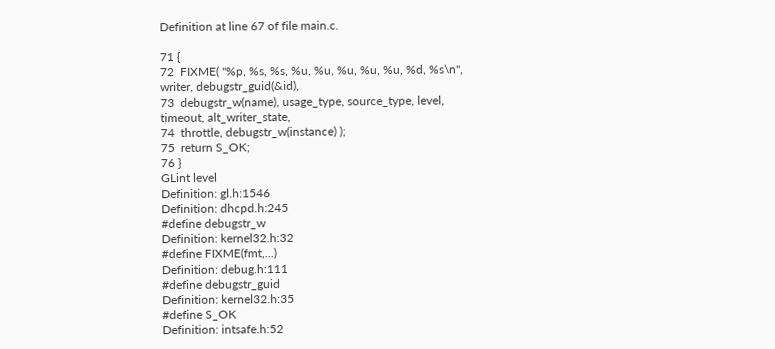Definition at line 67 of file main.c.

71 {
72  FIXME( "%p, %s, %s, %u, %u, %u, %u, %u, %d, %s\n", writer, debugstr_guid(&id),
73  debugstr_w(name), usage_type, source_type, level, timeout, alt_writer_state,
74  throttle, debugstr_w(instance) );
75  return S_OK;
76 }
GLint level
Definition: gl.h:1546
Definition: dhcpd.h:245
#define debugstr_w
Definition: kernel32.h:32
#define FIXME(fmt,...)
Definition: debug.h:111
#define debugstr_guid
Definition: kernel32.h:35
#define S_OK
Definition: intsafe.h:52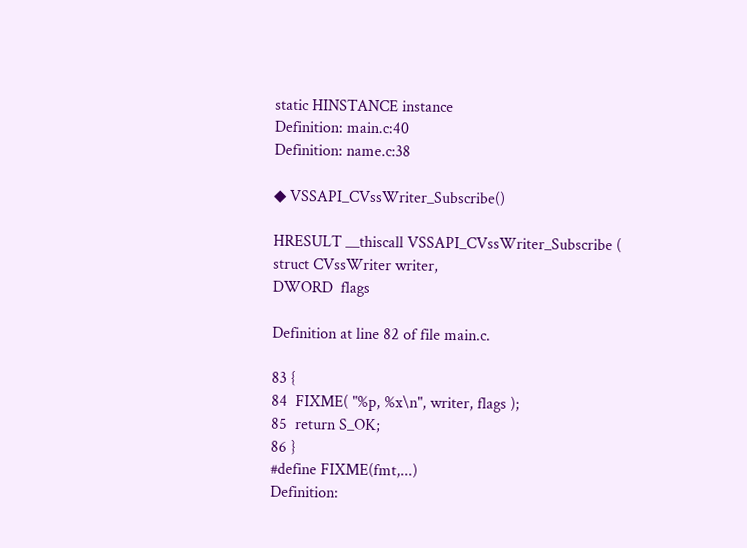static HINSTANCE instance
Definition: main.c:40
Definition: name.c:38

◆ VSSAPI_CVssWriter_Subscribe()

HRESULT __thiscall VSSAPI_CVssWriter_Subscribe ( struct CVssWriter writer,
DWORD  flags

Definition at line 82 of file main.c.

83 {
84  FIXME( "%p, %x\n", writer, flags );
85  return S_OK;
86 }
#define FIXME(fmt,...)
Definition: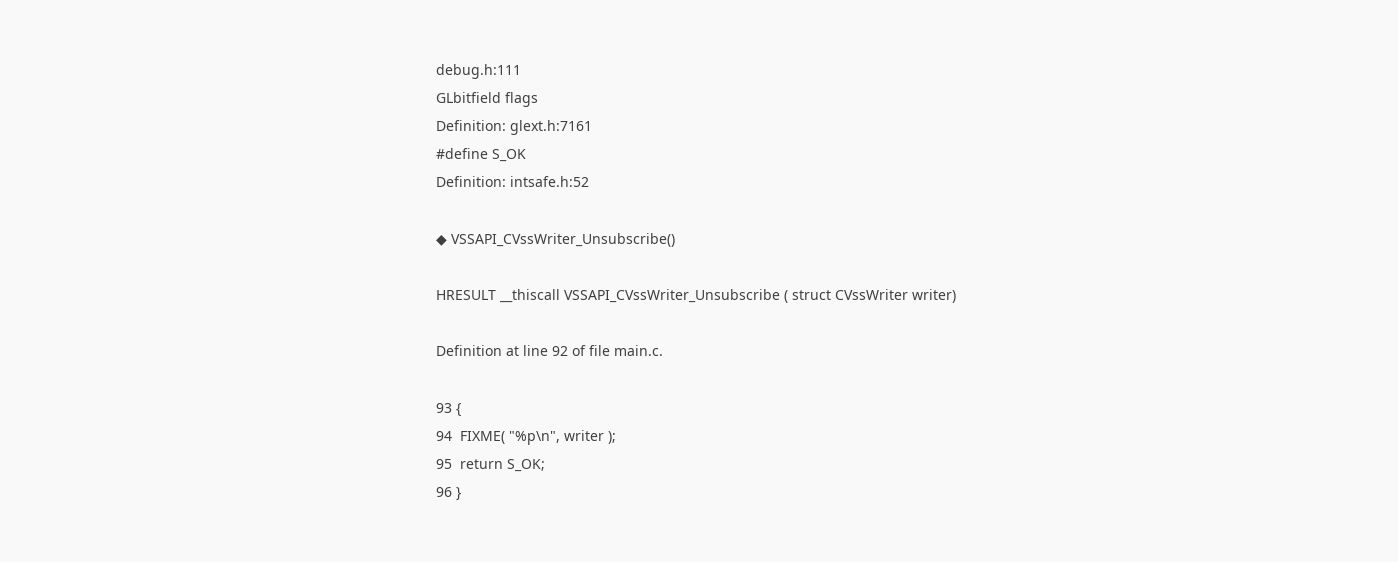debug.h:111
GLbitfield flags
Definition: glext.h:7161
#define S_OK
Definition: intsafe.h:52

◆ VSSAPI_CVssWriter_Unsubscribe()

HRESULT __thiscall VSSAPI_CVssWriter_Unsubscribe ( struct CVssWriter writer)

Definition at line 92 of file main.c.

93 {
94  FIXME( "%p\n", writer );
95  return S_OK;
96 }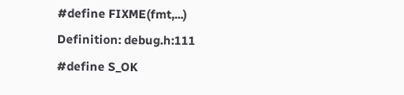#define FIXME(fmt,...)
Definition: debug.h:111
#define S_OK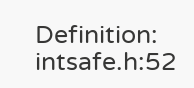Definition: intsafe.h:52